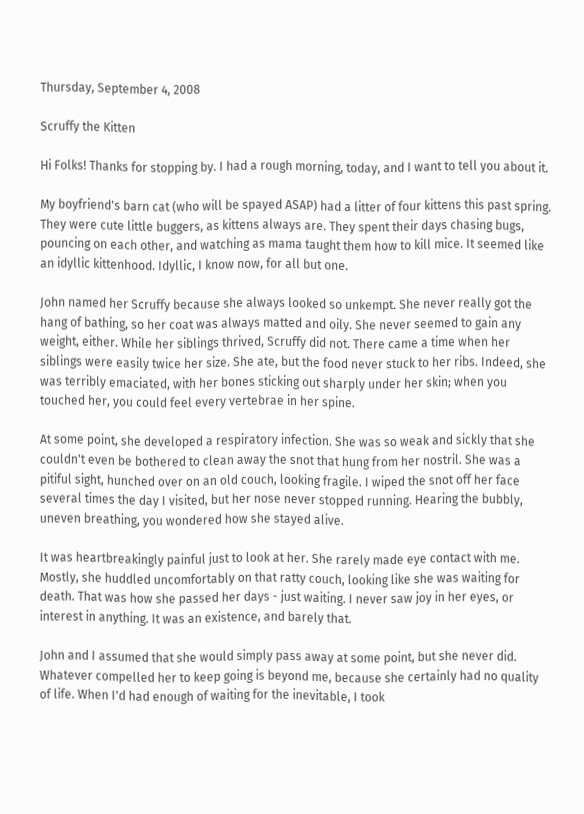Thursday, September 4, 2008

Scruffy the Kitten

Hi Folks! Thanks for stopping by. I had a rough morning, today, and I want to tell you about it.

My boyfriend's barn cat (who will be spayed ASAP) had a litter of four kittens this past spring. They were cute little buggers, as kittens always are. They spent their days chasing bugs, pouncing on each other, and watching as mama taught them how to kill mice. It seemed like an idyllic kittenhood. Idyllic, I know now, for all but one.

John named her Scruffy because she always looked so unkempt. She never really got the hang of bathing, so her coat was always matted and oily. She never seemed to gain any weight, either. While her siblings thrived, Scruffy did not. There came a time when her siblings were easily twice her size. She ate, but the food never stuck to her ribs. Indeed, she was terribly emaciated, with her bones sticking out sharply under her skin; when you touched her, you could feel every vertebrae in her spine.

At some point, she developed a respiratory infection. She was so weak and sickly that she couldn't even be bothered to clean away the snot that hung from her nostril. She was a pitiful sight, hunched over on an old couch, looking fragile. I wiped the snot off her face several times the day I visited, but her nose never stopped running. Hearing the bubbly, uneven breathing, you wondered how she stayed alive.

It was heartbreakingly painful just to look at her. She rarely made eye contact with me. Mostly, she huddled uncomfortably on that ratty couch, looking like she was waiting for death. That was how she passed her days - just waiting. I never saw joy in her eyes, or interest in anything. It was an existence, and barely that.

John and I assumed that she would simply pass away at some point, but she never did. Whatever compelled her to keep going is beyond me, because she certainly had no quality of life. When I'd had enough of waiting for the inevitable, I took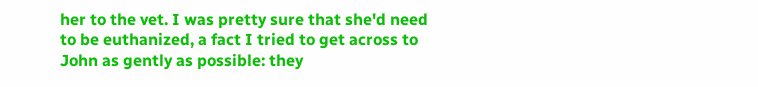her to the vet. I was pretty sure that she'd need to be euthanized, a fact I tried to get across to John as gently as possible: they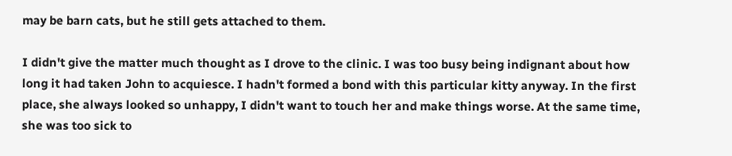may be barn cats, but he still gets attached to them.

I didn't give the matter much thought as I drove to the clinic. I was too busy being indignant about how long it had taken John to acquiesce. I hadn't formed a bond with this particular kitty anyway. In the first place, she always looked so unhappy, I didn't want to touch her and make things worse. At the same time, she was too sick to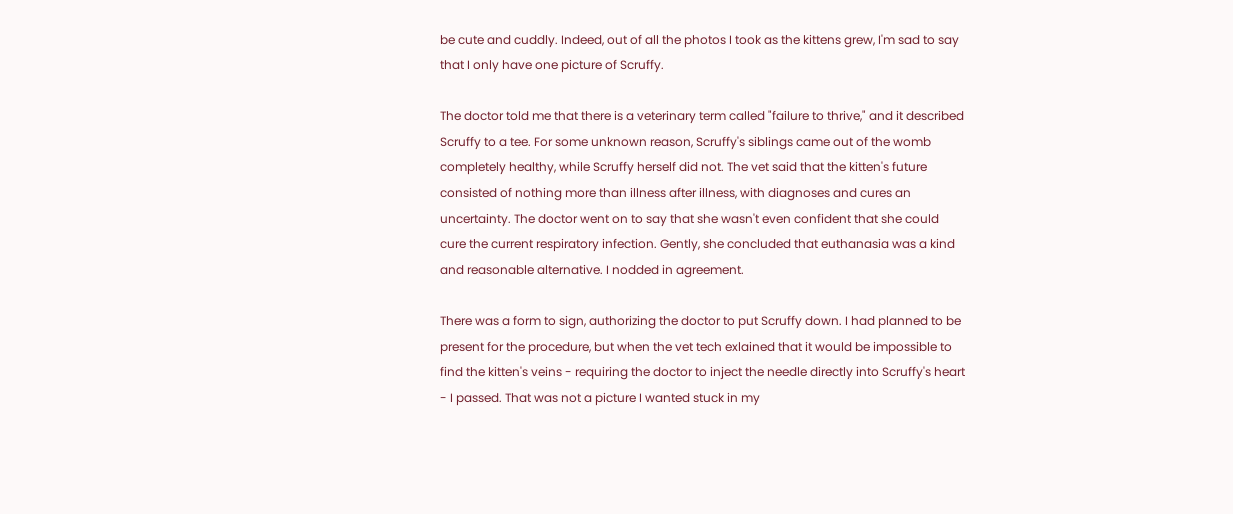be cute and cuddly. Indeed, out of all the photos I took as the kittens grew, I'm sad to say that I only have one picture of Scruffy.

The doctor told me that there is a veterinary term called "failure to thrive," and it described Scruffy to a tee. For some unknown reason, Scruffy's siblings came out of the womb completely healthy, while Scruffy herself did not. The vet said that the kitten's future consisted of nothing more than illness after illness, with diagnoses and cures an uncertainty. The doctor went on to say that she wasn't even confident that she could cure the current respiratory infection. Gently, she concluded that euthanasia was a kind and reasonable alternative. I nodded in agreement.

There was a form to sign, authorizing the doctor to put Scruffy down. I had planned to be present for the procedure, but when the vet tech exlained that it would be impossible to find the kitten's veins - requiring the doctor to inject the needle directly into Scruffy's heart - I passed. That was not a picture I wanted stuck in my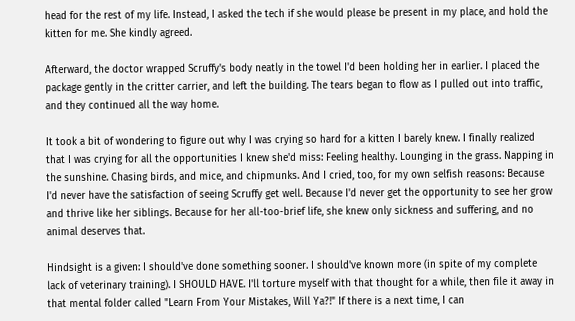head for the rest of my life. Instead, I asked the tech if she would please be present in my place, and hold the kitten for me. She kindly agreed.

Afterward, the doctor wrapped Scruffy's body neatly in the towel I'd been holding her in earlier. I placed the package gently in the critter carrier, and left the building. The tears began to flow as I pulled out into traffic, and they continued all the way home.

It took a bit of wondering to figure out why I was crying so hard for a kitten I barely knew. I finally realized that I was crying for all the opportunities I knew she'd miss: Feeling healthy. Lounging in the grass. Napping in the sunshine. Chasing birds, and mice, and chipmunks. And I cried, too, for my own selfish reasons: Because I'd never have the satisfaction of seeing Scruffy get well. Because I'd never get the opportunity to see her grow and thrive like her siblings. Because for her all-too-brief life, she knew only sickness and suffering, and no animal deserves that.

Hindsight is a given: I should've done something sooner. I should've known more (in spite of my complete lack of veterinary training). I SHOULD HAVE. I'll torture myself with that thought for a while, then file it away in that mental folder called "Learn From Your Mistakes, Will Ya?!" If there is a next time, I can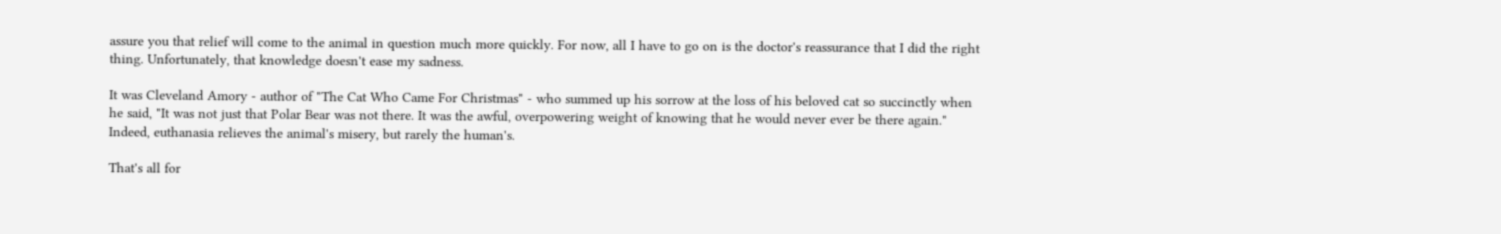assure you that relief will come to the animal in question much more quickly. For now, all I have to go on is the doctor's reassurance that I did the right thing. Unfortunately, that knowledge doesn't ease my sadness.

It was Cleveland Amory - author of "The Cat Who Came For Christmas" - who summed up his sorrow at the loss of his beloved cat so succinctly when he said, "It was not just that Polar Bear was not there. It was the awful, overpowering weight of knowing that he would never ever be there again." Indeed, euthanasia relieves the animal's misery, but rarely the human's.

That's all for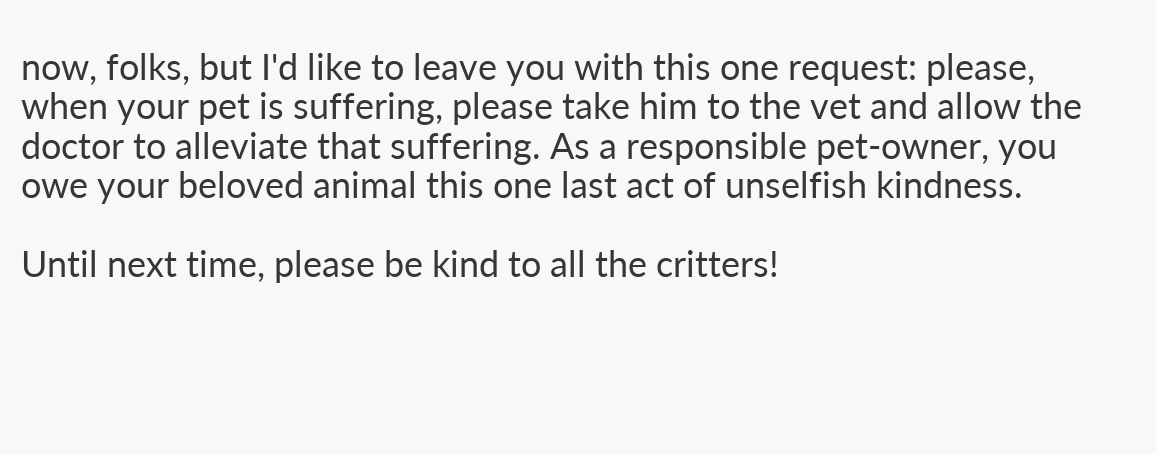now, folks, but I'd like to leave you with this one request: please, when your pet is suffering, please take him to the vet and allow the doctor to alleviate that suffering. As a responsible pet-owner, you owe your beloved animal this one last act of unselfish kindness.

Until next time, please be kind to all the critters!